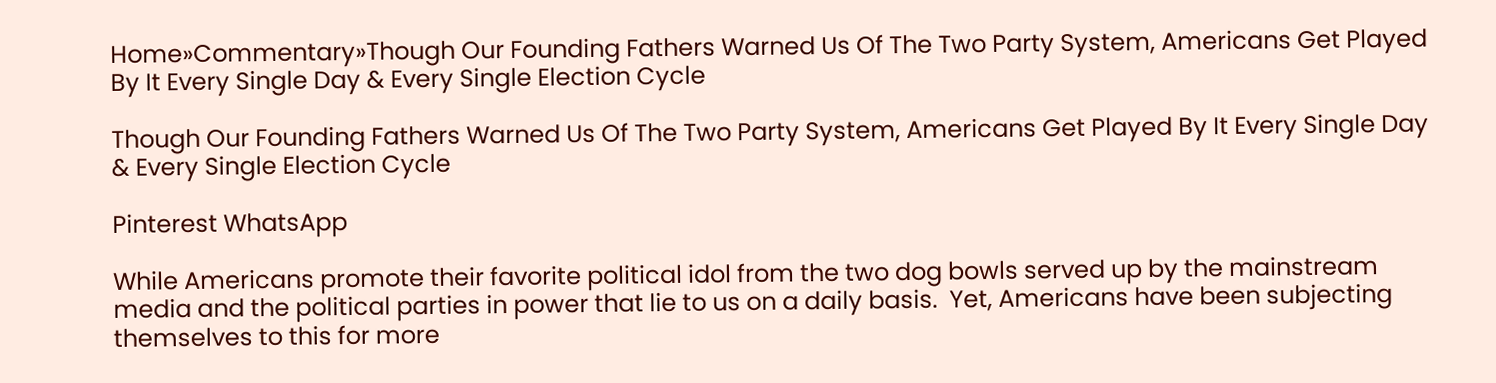Home»Commentary»Though Our Founding Fathers Warned Us Of The Two Party System, Americans Get Played By It Every Single Day & Every Single Election Cycle

Though Our Founding Fathers Warned Us Of The Two Party System, Americans Get Played By It Every Single Day & Every Single Election Cycle

Pinterest WhatsApp

While Americans promote their favorite political idol from the two dog bowls served up by the mainstream media and the political parties in power that lie to us on a daily basis.  Yet, Americans have been subjecting themselves to this for more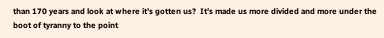than 170 years and look at where it’s gotten us?  It’s made us more divided and more under the boot of tyranny to the point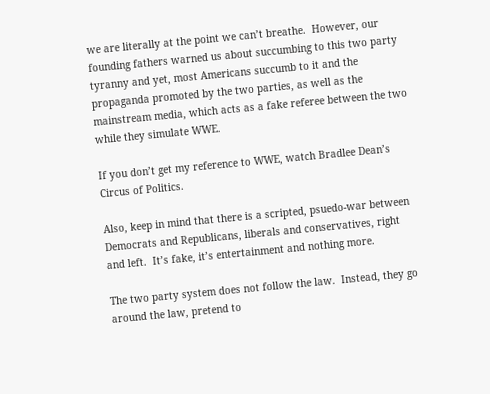we are literally at the point we can’t breathe.  However, our founding fathers warned us about succumbing to this two party tyranny and yet, most Americans succumb to it and the propaganda promoted by the two parties, as well as the mainstream media, which acts as a fake referee between the two while they simulate WWE.

If you don’t get my reference to WWE, watch Bradlee Dean’s Circus of Politics.

Also, keep in mind that there is a scripted, psuedo-war between Democrats and Republicans, liberals and conservatives, right and left.  It’s fake, it’s entertainment and nothing more.

The two party system does not follow the law.  Instead, they go around the law, pretend to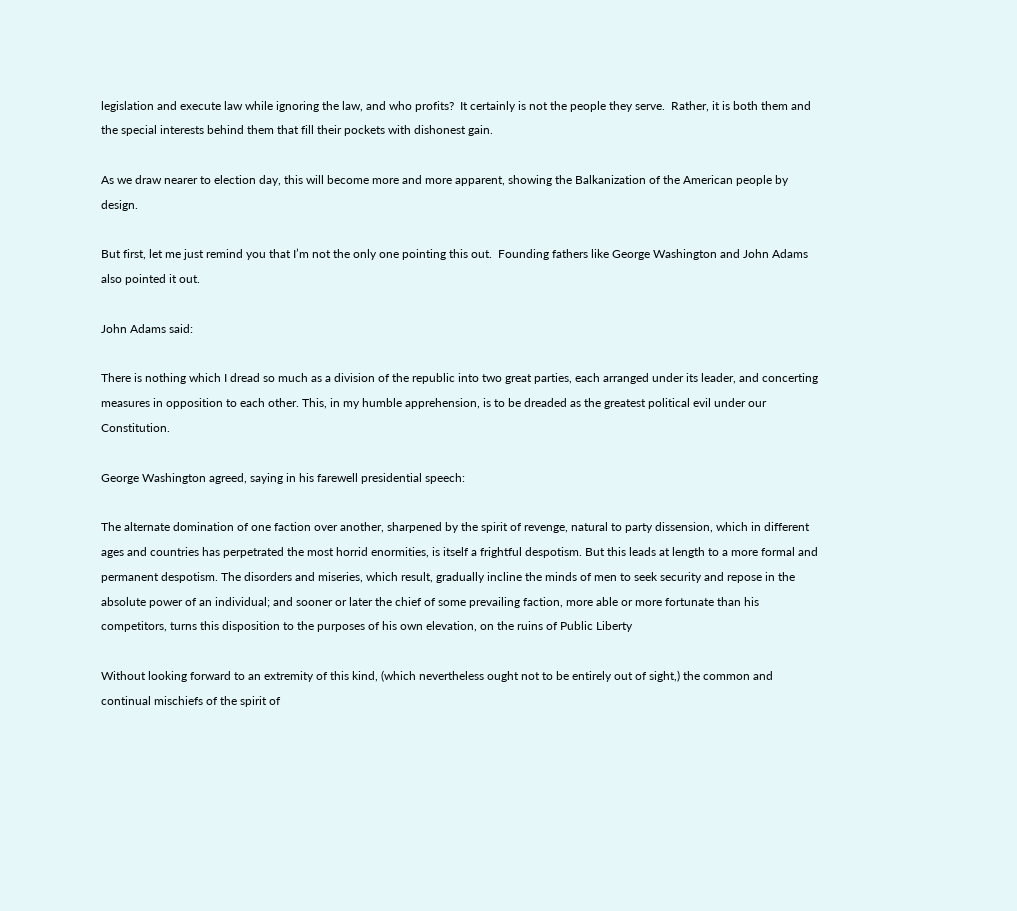legislation and execute law while ignoring the law, and who profits?  It certainly is not the people they serve.  Rather, it is both them and the special interests behind them that fill their pockets with dishonest gain.

As we draw nearer to election day, this will become more and more apparent, showing the Balkanization of the American people by design.

But first, let me just remind you that I’m not the only one pointing this out.  Founding fathers like George Washington and John Adams also pointed it out.

John Adams said:

There is nothing which I dread so much as a division of the republic into two great parties, each arranged under its leader, and concerting measures in opposition to each other. This, in my humble apprehension, is to be dreaded as the greatest political evil under our Constitution.

George Washington agreed, saying in his farewell presidential speech:

The alternate domination of one faction over another, sharpened by the spirit of revenge, natural to party dissension, which in different ages and countries has perpetrated the most horrid enormities, is itself a frightful despotism. But this leads at length to a more formal and permanent despotism. The disorders and miseries, which result, gradually incline the minds of men to seek security and repose in the absolute power of an individual; and sooner or later the chief of some prevailing faction, more able or more fortunate than his competitors, turns this disposition to the purposes of his own elevation, on the ruins of Public Liberty

Without looking forward to an extremity of this kind, (which nevertheless ought not to be entirely out of sight,) the common and continual mischiefs of the spirit of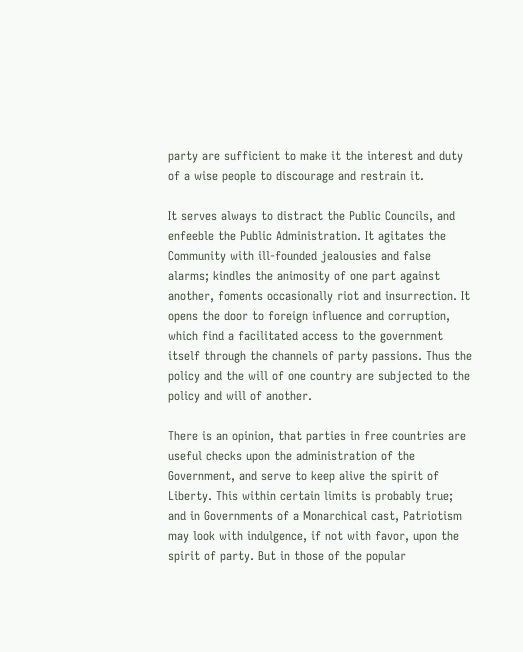party are sufficient to make it the interest and duty of a wise people to discourage and restrain it.

It serves always to distract the Public Councils, and enfeeble the Public Administration. It agitates the Community with ill-founded jealousies and false alarms; kindles the animosity of one part against another, foments occasionally riot and insurrection. It opens the door to foreign influence and corruption, which find a facilitated access to the government itself through the channels of party passions. Thus the policy and the will of one country are subjected to the policy and will of another.

There is an opinion, that parties in free countries are useful checks upon the administration of the Government, and serve to keep alive the spirit of Liberty. This within certain limits is probably true; and in Governments of a Monarchical cast, Patriotism may look with indulgence, if not with favor, upon the spirit of party. But in those of the popular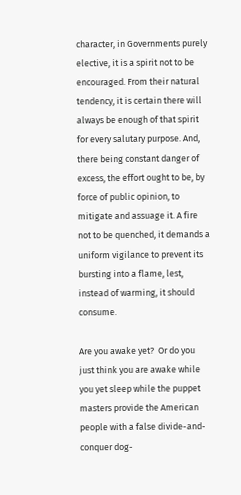character, in Governments purely elective, it is a spirit not to be encouraged. From their natural tendency, it is certain there will always be enough of that spirit for every salutary purpose. And, there being constant danger of excess, the effort ought to be, by force of public opinion, to mitigate and assuage it. A fire not to be quenched, it demands a uniform vigilance to prevent its bursting into a flame, lest, instead of warming, it should consume.

Are you awake yet?  Or do you just think you are awake while you yet sleep while the puppet masters provide the American people with a false divide-and-conquer dog-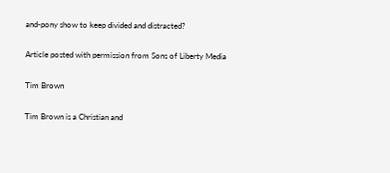and-pony show to keep divided and distracted?

Article posted with permission from Sons of Liberty Media

Tim Brown

Tim Brown is a Christian and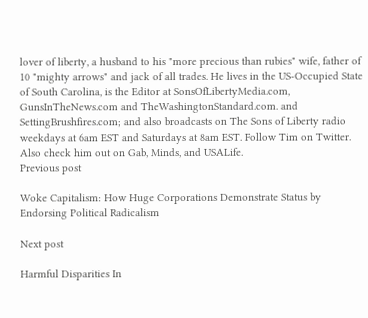lover of liberty, a husband to his "more precious than rubies" wife, father of 10 "mighty arrows" and jack of all trades. He lives in the US-Occupied State of South Carolina, is the Editor at SonsOfLibertyMedia.com, GunsInTheNews.com and TheWashingtonStandard.com. and SettingBrushfires.com; and also broadcasts on The Sons of Liberty radio weekdays at 6am EST and Saturdays at 8am EST. Follow Tim on Twitter. Also check him out on Gab, Minds, and USALife.
Previous post

Woke Capitalism: How Huge Corporations Demonstrate Status by Endorsing Political Radicalism

Next post

Harmful Disparities In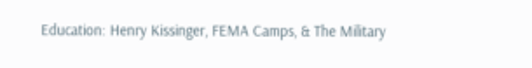Education: Henry Kissinger, FEMA Camps, & The Military